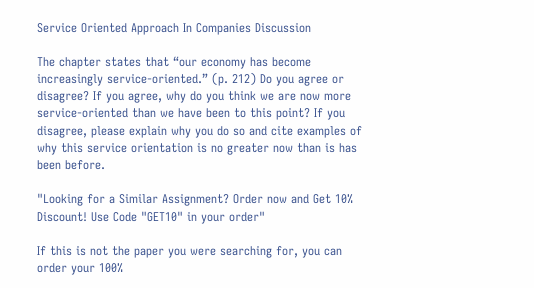Service Oriented Approach In Companies Discussion

The chapter states that “our economy has become increasingly service-oriented.” (p. 212) Do you agree or disagree? If you agree, why do you think we are now more service-oriented than we have been to this point? If you disagree, please explain why you do so and cite examples of why this service orientation is no greater now than is has been before.

"Looking for a Similar Assignment? Order now and Get 10% Discount! Use Code "GET10" in your order"

If this is not the paper you were searching for, you can order your 100%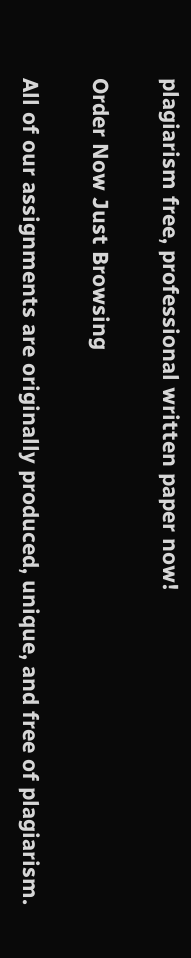plagiarism free, professional written paper now!

Order Now Just Browsing

All of our assignments are originally produced, unique, and free of plagiarism.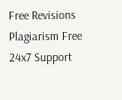Free Revisions Plagiarism Free 24x7 Support